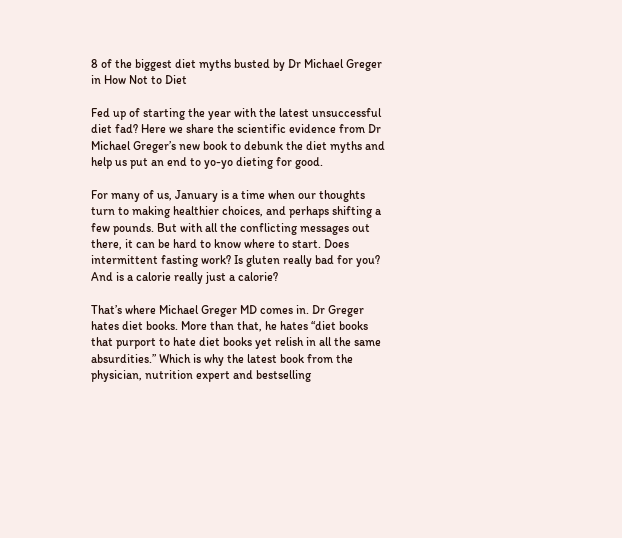8 of the biggest diet myths busted by Dr Michael Greger in How Not to Diet

Fed up of starting the year with the latest unsuccessful diet fad? Here we share the scientific evidence from Dr Michael Greger’s new book to debunk the diet myths and help us put an end to yo-yo dieting for good.

For many of us, January is a time when our thoughts turn to making healthier choices, and perhaps shifting a few pounds. But with all the conflicting messages out there, it can be hard to know where to start. Does intermittent fasting work? Is gluten really bad for you? And is a calorie really just a calorie?

That’s where Michael Greger MD comes in. Dr Greger hates diet books. More than that, he hates “diet books that purport to hate diet books yet relish in all the same absurdities.” Which is why the latest book from the physician, nutrition expert and bestselling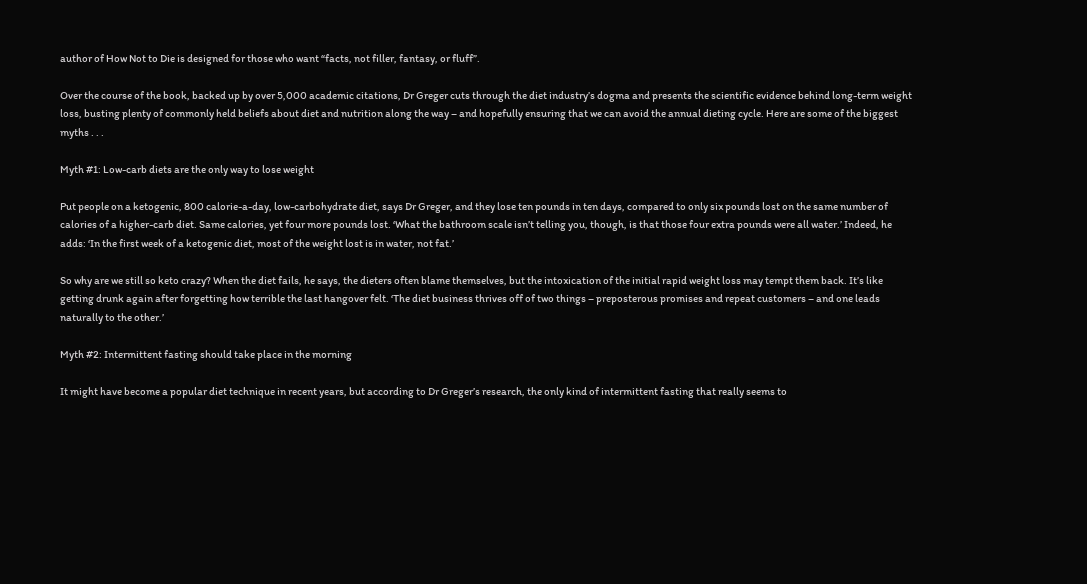author of How Not to Die is designed for those who want “facts, not filler, fantasy, or fluff”.

Over the course of the book, backed up by over 5,000 academic citations, Dr Greger cuts through the diet industry’s dogma and presents the scientific evidence behind long-term weight loss, busting plenty of commonly held beliefs about diet and nutrition along the way – and hopefully ensuring that we can avoid the annual dieting cycle. Here are some of the biggest myths . . .

Myth #1: Low-carb diets are the only way to lose weight

Put people on a ketogenic, 800 calorie-a-day, low-carbohydrate diet, says Dr Greger, and they lose ten pounds in ten days, compared to only six pounds lost on the same number of calories of a higher-carb diet. Same calories, yet four more pounds lost. ‘What the bathroom scale isn’t telling you, though, is that those four extra pounds were all water.’ Indeed, he adds: ‘In the first week of a ketogenic diet, most of the weight lost is in water, not fat.’

So why are we still so keto crazy? When the diet fails, he says, the dieters often blame themselves, but the intoxication of the initial rapid weight loss may tempt them back. It’s like getting drunk again after forgetting how terrible the last hangover felt. ‘The diet business thrives off of two things – preposterous promises and repeat customers – and one leads naturally to the other.’

Myth #2: Intermittent fasting should take place in the morning

It might have become a popular diet technique in recent years, but according to Dr Greger’s research, the only kind of intermittent fasting that really seems to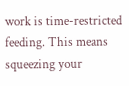work is time-restricted feeding. This means squeezing your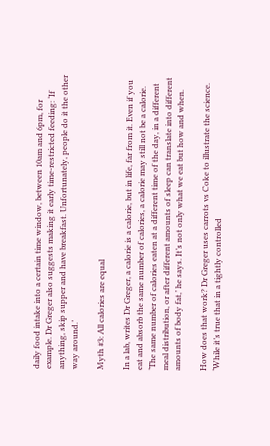daily food intake into a certain time window, between 10am and 6pm, for example. Dr Greger also suggests making it early time-restricted feeding: ‘If anything, skip supper and have breakfast. Unfortunately, people do it the other way around.’

Myth #3: All calories are equal

In a lab, writes Dr Greger, a calorie is a calorie, but in life, far from it. Even if you eat and absorb the same number of calories, a calorie may still not be a calorie. ‘The same number of calories eaten at a different time of the day, in a different meal distribution, or after different amounts of sleep can translate into different amounts of body fat,’ he says. It’s not only what we eat but how and when.

How does that work? Dr Greger uses carrots vs Coke to illustrate the science. ‘While it’s true that in a tightly controlled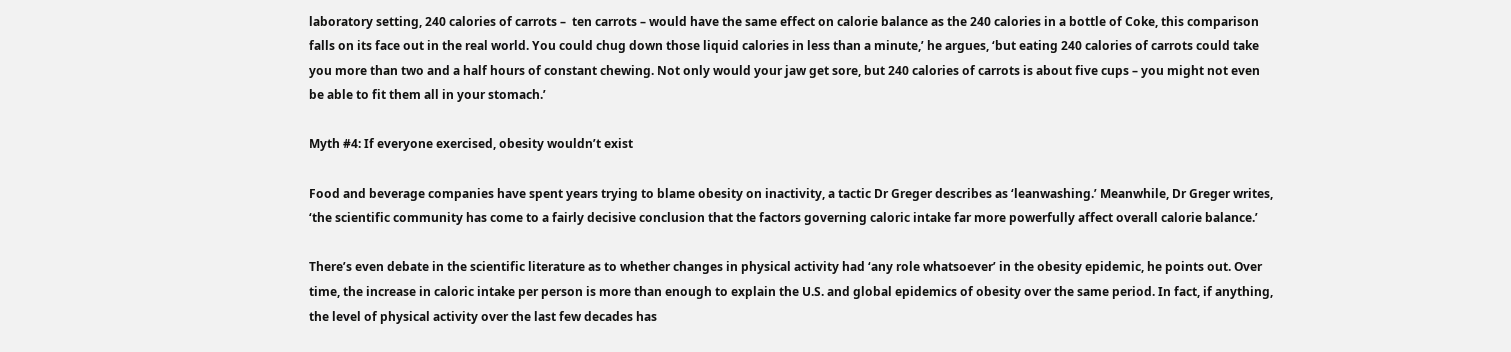laboratory setting, 240 calories of carrots –  ten carrots – would have the same effect on calorie balance as the 240 calories in a bottle of Coke, this comparison falls on its face out in the real world. You could chug down those liquid calories in less than a minute,’ he argues, ‘but eating 240 calories of carrots could take you more than two and a half hours of constant chewing. Not only would your jaw get sore, but 240 calories of carrots is about five cups – you might not even be able to fit them all in your stomach.’

Myth #4: If everyone exercised, obesity wouldn’t exist

Food and beverage companies have spent years trying to blame obesity on inactivity, a tactic Dr Greger describes as ‘leanwashing.’ Meanwhile, Dr Greger writes, ‘the scientific community has come to a fairly decisive conclusion that the factors governing caloric intake far more powerfully affect overall calorie balance.’

There’s even debate in the scientific literature as to whether changes in physical activity had ‘any role whatsoever’ in the obesity epidemic, he points out. Over time, the increase in caloric intake per person is more than enough to explain the U.S. and global epidemics of obesity over the same period. In fact, if anything, the level of physical activity over the last few decades has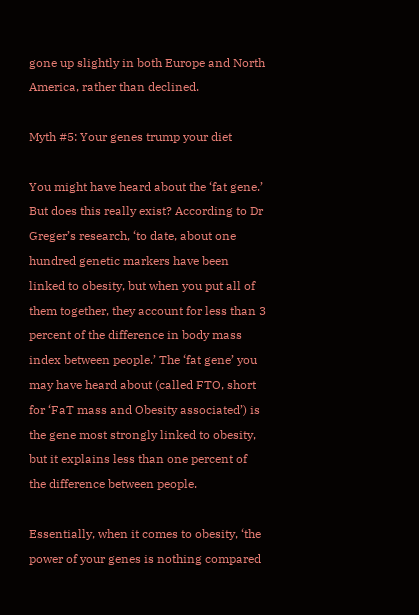gone up slightly in both Europe and North America, rather than declined.

Myth #5: Your genes trump your diet

You might have heard about the ‘fat gene.’ But does this really exist? According to Dr Greger’s research, ‘to date, about one hundred genetic markers have been linked to obesity, but when you put all of them together, they account for less than 3 percent of the difference in body mass index between people.’ The ‘fat gene’ you may have heard about (called FTO, short for ‘FaT mass and Obesity associated’) is the gene most strongly linked to obesity, but it explains less than one percent of the difference between people.

Essentially, when it comes to obesity, ‘the power of your genes is nothing compared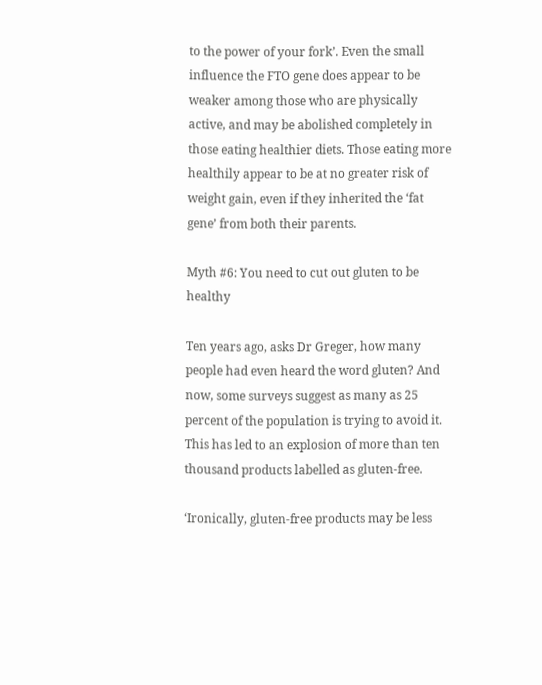to the power of your fork’. Even the small influence the FTO gene does appear to be weaker among those who are physically active, and may be abolished completely in those eating healthier diets. Those eating more healthily appear to be at no greater risk of weight gain, even if they inherited the ‘fat gene’ from both their parents.

Myth #6: You need to cut out gluten to be healthy

Ten years ago, asks Dr Greger, how many people had even heard the word gluten? And now, some surveys suggest as many as 25 percent of the population is trying to avoid it. This has led to an explosion of more than ten thousand products labelled as gluten-free.

‘Ironically, gluten-free products may be less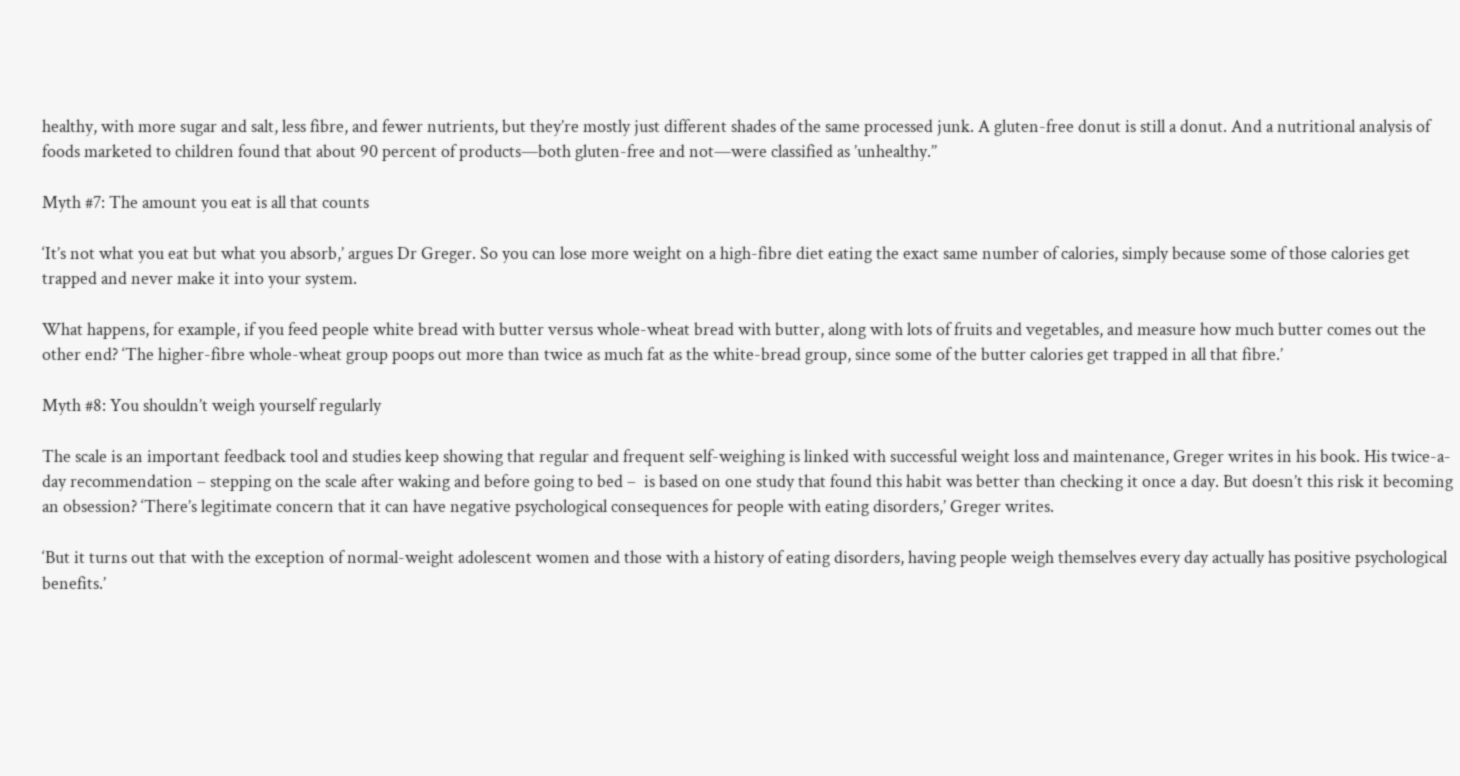healthy, with more sugar and salt, less fibre, and fewer nutrients, but they’re mostly just different shades of the same processed junk. A gluten-free donut is still a donut. And a nutritional analysis of foods marketed to children found that about 90 percent of products—both gluten-free and not—were classified as ’unhealthy.’’

Myth #7: The amount you eat is all that counts

‘It’s not what you eat but what you absorb,’ argues Dr Greger. So you can lose more weight on a high-fibre diet eating the exact same number of calories, simply because some of those calories get trapped and never make it into your system.

What happens, for example, if you feed people white bread with butter versus whole-wheat bread with butter, along with lots of fruits and vegetables, and measure how much butter comes out the other end? ‘The higher-fibre whole-wheat group poops out more than twice as much fat as the white-bread group, since some of the butter calories get trapped in all that fibre.’

Myth #8: You shouldn’t weigh yourself regularly

The scale is an important feedback tool and studies keep showing that regular and frequent self-weighing is linked with successful weight loss and maintenance, Greger writes in his book. His twice-a-day recommendation – stepping on the scale after waking and before going to bed –  is based on one study that found this habit was better than checking it once a day. But doesn’t this risk it becoming an obsession? ‘There’s legitimate concern that it can have negative psychological consequences for people with eating disorders,’ Greger writes.

‘But it turns out that with the exception of normal-weight adolescent women and those with a history of eating disorders, having people weigh themselves every day actually has positive psychological benefits.’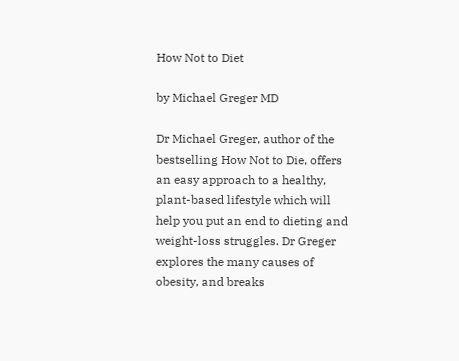How Not to Diet

by Michael Greger MD

Dr Michael Greger, author of the bestselling How Not to Die, offers an easy approach to a healthy, plant-based lifestyle which will help you put an end to dieting and weight-loss struggles. Dr Greger explores the many causes of obesity, and breaks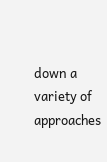down a variety of approaches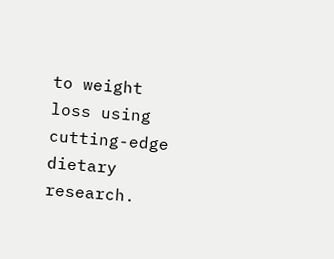to weight loss using cutting-edge dietary research.